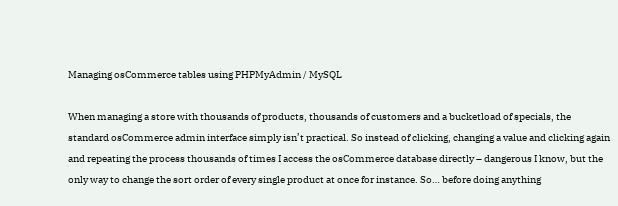Managing osCommerce tables using PHPMyAdmin / MySQL

When managing a store with thousands of products, thousands of customers and a bucketload of specials, the standard osCommerce admin interface simply isn’t practical. So instead of clicking, changing a value and clicking again and repeating the process thousands of times I access the osCommerce database directly – dangerous I know, but the only way to change the sort order of every single product at once for instance. So… before doing anything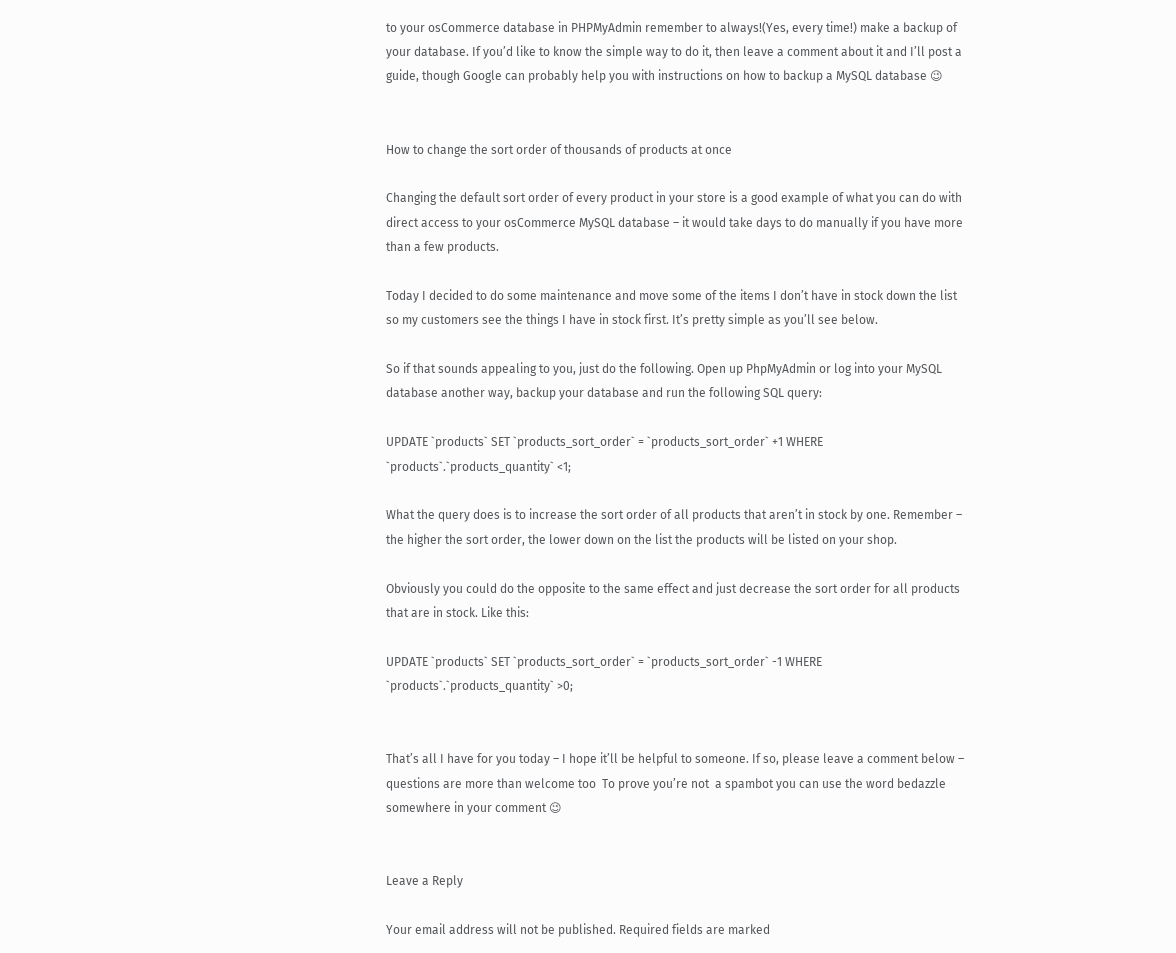to your osCommerce database in PHPMyAdmin remember to always!(Yes, every time!) make a backup of your database. If you’d like to know the simple way to do it, then leave a comment about it and I’ll post a guide, though Google can probably help you with instructions on how to backup a MySQL database 😉


How to change the sort order of thousands of products at once

Changing the default sort order of every product in your store is a good example of what you can do with direct access to your osCommerce MySQL database – it would take days to do manually if you have more than a few products.

Today I decided to do some maintenance and move some of the items I don’t have in stock down the list so my customers see the things I have in stock first. It’s pretty simple as you’ll see below.

So if that sounds appealing to you, just do the following. Open up PhpMyAdmin or log into your MySQL database another way, backup your database and run the following SQL query:

UPDATE `products` SET `products_sort_order` = `products_sort_order` +1 WHERE `products`.`products_quantity` <1;

What the query does is to increase the sort order of all products that aren’t in stock by one. Remember – the higher the sort order, the lower down on the list the products will be listed on your shop.

Obviously you could do the opposite to the same effect and just decrease the sort order for all products that are in stock. Like this:

UPDATE `products` SET `products_sort_order` = `products_sort_order` -1 WHERE `products`.`products_quantity` >0;


That’s all I have for you today – I hope it’ll be helpful to someone. If so, please leave a comment below – questions are more than welcome too  To prove you’re not  a spambot you can use the word bedazzle somewhere in your comment 😉


Leave a Reply

Your email address will not be published. Required fields are marked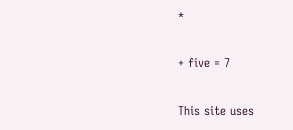*

+ five = 7

This site uses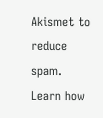Akismet to reduce spam. Learn how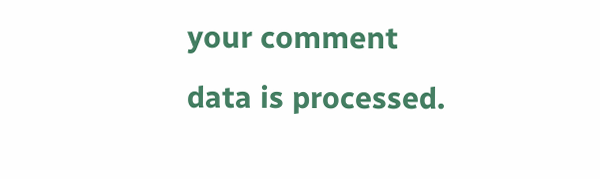your comment data is processed.